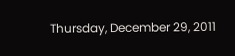Thursday, December 29, 2011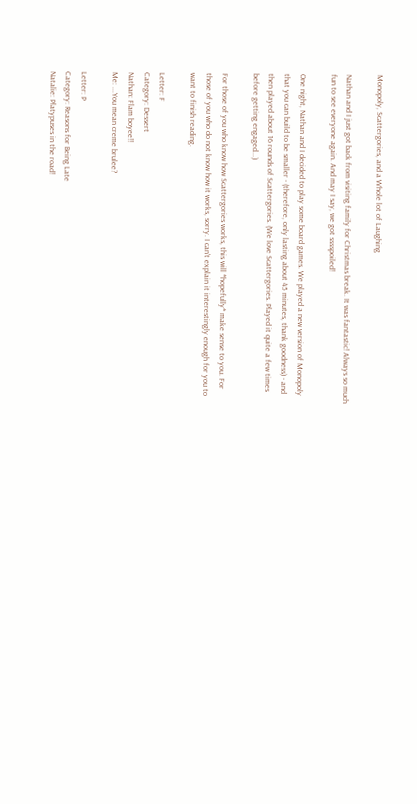Monopoly, Scattergories, and a Whole lot of Laughing

Nathan and I just got back from visiting family for Christmas break. It was fantastic! Always so much fun to see everyone again. And may I say, we got sssspoiled!

One night, Nathan and I decided to play some board games. We played a new version of Monopoly that you can build to be smaller - (therefore, only lasting about 45 minutes, thank goodness) - and then played about 16 rounds of Scattergories. (We love Scattergories. Played it quite a few times before getting engaged...)

For those of you who know how Scattergories works, this will *hopefully* make sense to you. For those of you who do not know how it works, sorry. I can't explain it interestingly enough for you to want to finish reading.

Letter: F
Category: Dessert
Nathan: Flam boyee!!
Me: ...You mean creme brulee?

Letter: P
Category: Reasons for Being Late
Natalie: Platypuses in the road!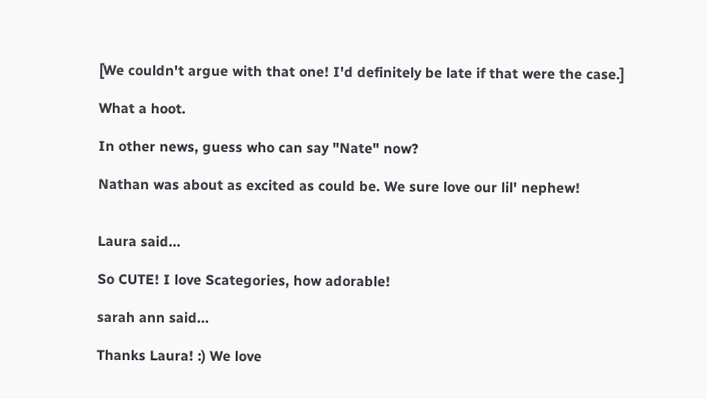[We couldn't argue with that one! I'd definitely be late if that were the case.]

What a hoot.

In other news, guess who can say "Nate" now?

Nathan was about as excited as could be. We sure love our lil' nephew!


Laura said...

So CUTE! I love Scategories, how adorable!

sarah ann said...

Thanks Laura! :) We love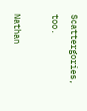Scattergories, too.

Nathan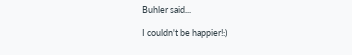Buhler said...

I couldn't be happier!:)